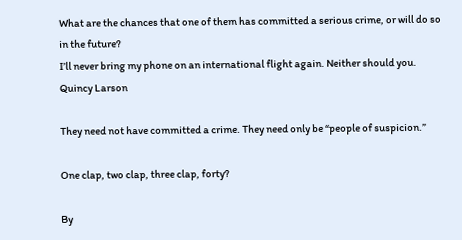What are the chances that one of them has committed a serious crime, or will do so in the future?
I’ll never bring my phone on an international flight again. Neither should you.
Quincy Larson

They need not have committed a crime. They need only be “people of suspicion.”

One clap, two clap, three clap, forty?

By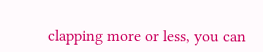clapping more or less, you can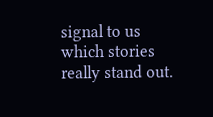signal to us which stories really stand out.